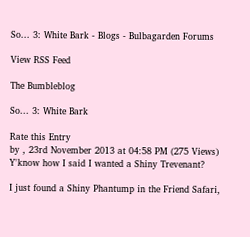So... 3: White Bark - Blogs - Bulbagarden Forums

View RSS Feed

The Bumbleblog

So... 3: White Bark

Rate this Entry
by , 23rd November 2013 at 04:58 PM (275 Views)
Y'know how I said I wanted a Shiny Trevenant?

I just found a Shiny Phantump in the Friend Safari,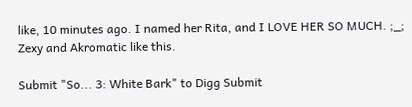like, 10 minutes ago. I named her Rita, and I LOVE HER SO MUCH. ;_;
Zexy and Akromatic like this.

Submit "So... 3: White Bark" to Digg Submit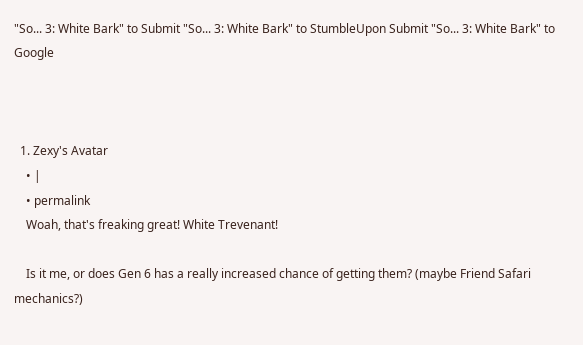"So... 3: White Bark" to Submit "So... 3: White Bark" to StumbleUpon Submit "So... 3: White Bark" to Google



  1. Zexy's Avatar
    • |
    • permalink
    Woah, that's freaking great! White Trevenant!

    Is it me, or does Gen 6 has a really increased chance of getting them? (maybe Friend Safari mechanics?)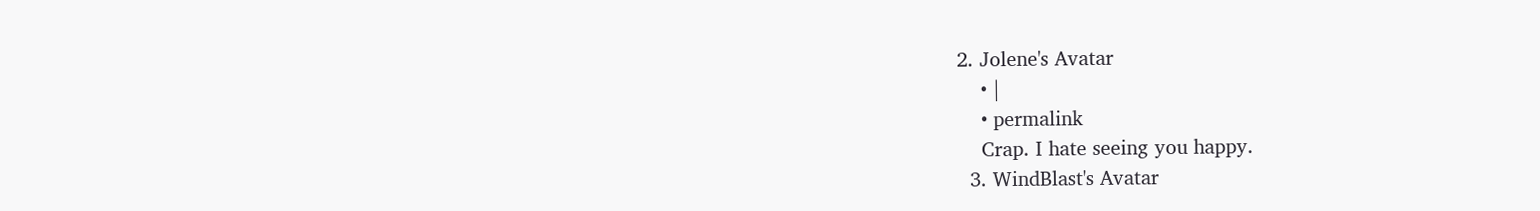2. Jolene's Avatar
    • |
    • permalink
    Crap. I hate seeing you happy.
  3. WindBlast's Avatar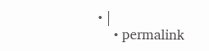• |
    • permalink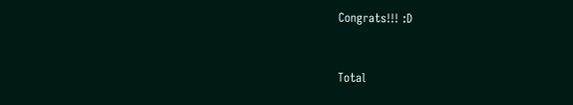Congrats!!! :D


Total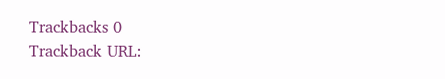Trackbacks 0
Trackback URL: